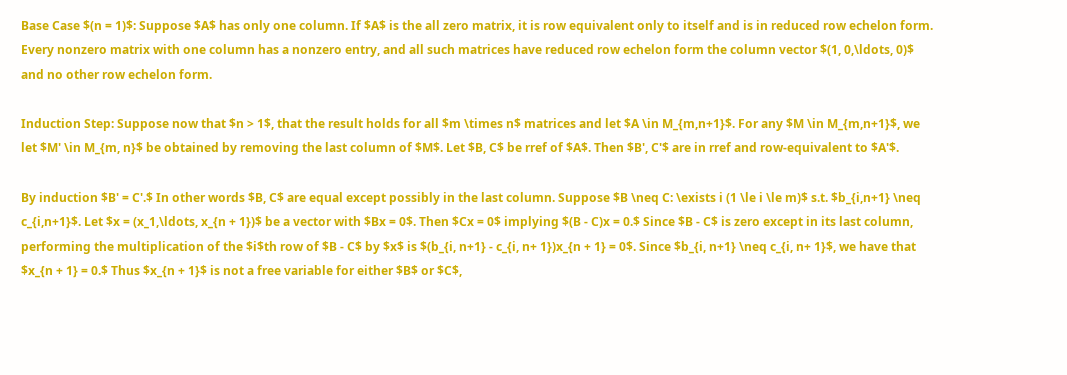Base Case $(n = 1)$: Suppose $A$ has only one column. If $A$ is the all zero matrix, it is row equivalent only to itself and is in reduced row echelon form. Every nonzero matrix with one column has a nonzero entry, and all such matrices have reduced row echelon form the column vector $(1, 0,\ldots, 0)$ and no other row echelon form.

Induction Step: Suppose now that $n > 1$, that the result holds for all $m \times n$ matrices and let $A \in M_{m,n+1}$. For any $M \in M_{m,n+1}$, we let $M' \in M_{m, n}$ be obtained by removing the last column of $M$. Let $B, C$ be rref of $A$. Then $B', C'$ are in rref and row-equivalent to $A'$.

By induction $B' = C'.$ In other words $B, C$ are equal except possibly in the last column. Suppose $B \neq C: \exists i (1 \le i \le m)$ s.t. $b_{i,n+1} \neq c_{i,n+1}$. Let $x = (x_1,\ldots, x_{n + 1})$ be a vector with $Bx = 0$. Then $Cx = 0$ implying $(B - C)x = 0.$ Since $B - C$ is zero except in its last column, performing the multiplication of the $i$th row of $B - C$ by $x$ is $(b_{i, n+1} - c_{i, n+ 1})x_{n + 1} = 0$. Since $b_{i, n+1} \neq c_{i, n+ 1}$, we have that $x_{n + 1} = 0.$ Thus $x_{n + 1}$ is not a free variable for either $B$ or $C$,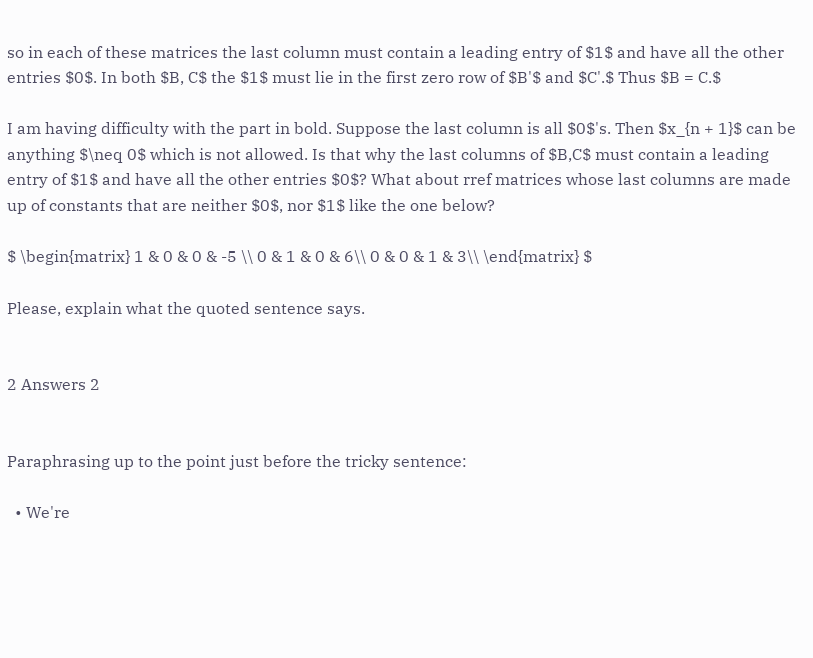so in each of these matrices the last column must contain a leading entry of $1$ and have all the other entries $0$. In both $B, C$ the $1$ must lie in the first zero row of $B'$ and $C'.$ Thus $B = C.$

I am having difficulty with the part in bold. Suppose the last column is all $0$'s. Then $x_{n + 1}$ can be anything $\neq 0$ which is not allowed. Is that why the last columns of $B,C$ must contain a leading entry of $1$ and have all the other entries $0$? What about rref matrices whose last columns are made up of constants that are neither $0$, nor $1$ like the one below?

$ \begin{matrix} 1 & 0 & 0 & -5 \\ 0 & 1 & 0 & 6\\ 0 & 0 & 1 & 3\\ \end{matrix} $

Please, explain what the quoted sentence says.


2 Answers 2


Paraphrasing up to the point just before the tricky sentence:

  • We're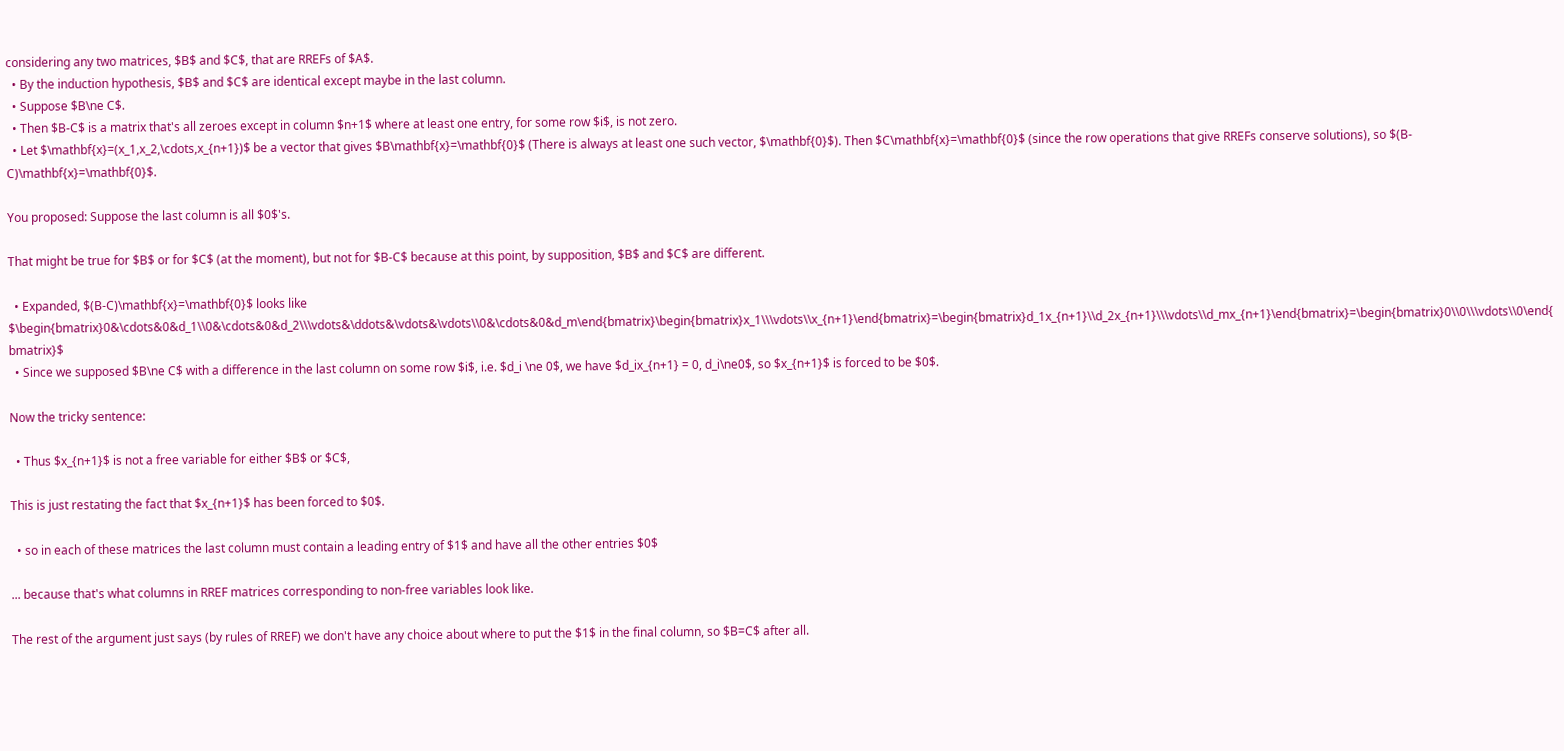considering any two matrices, $B$ and $C$, that are RREFs of $A$.
  • By the induction hypothesis, $B$ and $C$ are identical except maybe in the last column.
  • Suppose $B\ne C$.
  • Then $B-C$ is a matrix that's all zeroes except in column $n+1$ where at least one entry, for some row $i$, is not zero.
  • Let $\mathbf{x}=(x_1,x_2,\cdots,x_{n+1})$ be a vector that gives $B\mathbf{x}=\mathbf{0}$ (There is always at least one such vector, $\mathbf{0}$). Then $C\mathbf{x}=\mathbf{0}$ (since the row operations that give RREFs conserve solutions), so $(B-C)\mathbf{x}=\mathbf{0}$.

You proposed: Suppose the last column is all $0$'s.

That might be true for $B$ or for $C$ (at the moment), but not for $B-C$ because at this point, by supposition, $B$ and $C$ are different.

  • Expanded, $(B-C)\mathbf{x}=\mathbf{0}$ looks like $\begin{bmatrix}0&\cdots&0&d_1\\0&\cdots&0&d_2\\\vdots&\ddots&\vdots&\vdots\\0&\cdots&0&d_m\end{bmatrix}\begin{bmatrix}x_1\\\vdots\\x_{n+1}\end{bmatrix}=\begin{bmatrix}d_1x_{n+1}\\d_2x_{n+1}\\\vdots\\d_mx_{n+1}\end{bmatrix}=\begin{bmatrix}0\\0\\\vdots\\0\end{bmatrix}$
  • Since we supposed $B\ne C$ with a difference in the last column on some row $i$, i.e. $d_i \ne 0$, we have $d_ix_{n+1} = 0, d_i\ne0$, so $x_{n+1}$ is forced to be $0$.

Now the tricky sentence:

  • Thus $x_{n+1}$ is not a free variable for either $B$ or $C$,

This is just restating the fact that $x_{n+1}$ has been forced to $0$.

  • so in each of these matrices the last column must contain a leading entry of $1$ and have all the other entries $0$

... because that's what columns in RREF matrices corresponding to non-free variables look like.

The rest of the argument just says (by rules of RREF) we don't have any choice about where to put the $1$ in the final column, so $B=C$ after all.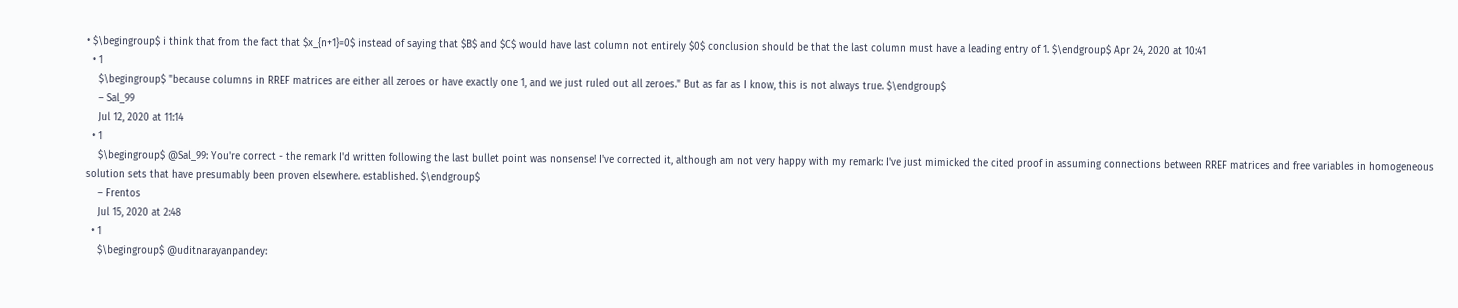• $\begingroup$ i think that from the fact that $x_{n+1}=0$ instead of saying that $B$ and $C$ would have last column not entirely $0$ conclusion should be that the last column must have a leading entry of 1. $\endgroup$ Apr 24, 2020 at 10:41
  • 1
    $\begingroup$ "because columns in RREF matrices are either all zeroes or have exactly one 1, and we just ruled out all zeroes." But as far as I know, this is not always true. $\endgroup$
    – Sal_99
    Jul 12, 2020 at 11:14
  • 1
    $\begingroup$ @Sal_99: You're correct - the remark I'd written following the last bullet point was nonsense! I've corrected it, although am not very happy with my remark: I've just mimicked the cited proof in assuming connections between RREF matrices and free variables in homogeneous solution sets that have presumably been proven elsewhere. established. $\endgroup$
    – Frentos
    Jul 15, 2020 at 2:48
  • 1
    $\begingroup$ @uditnarayanpandey: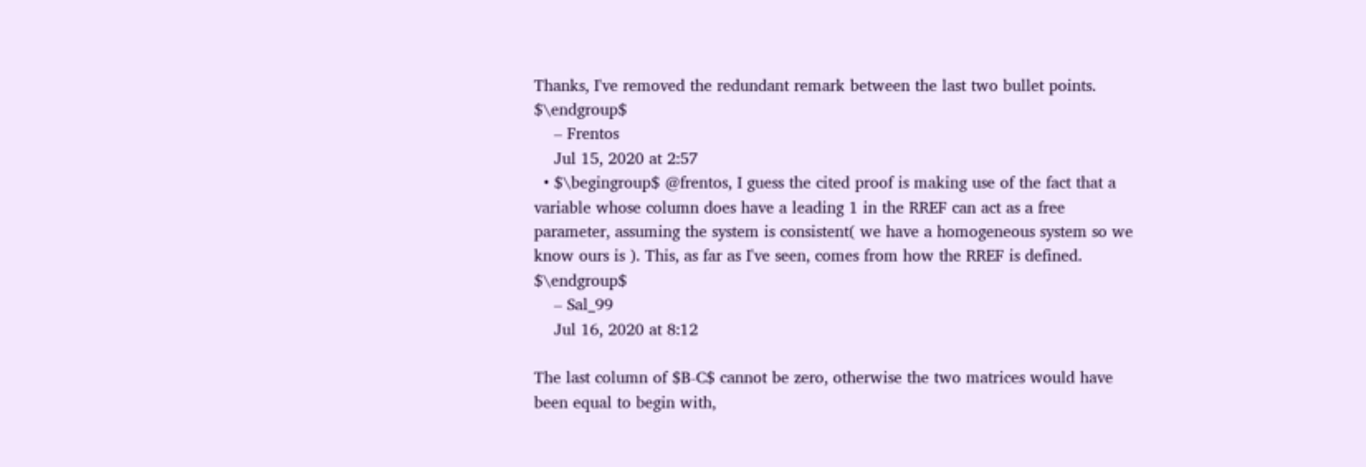Thanks, I've removed the redundant remark between the last two bullet points. $\endgroup$
    – Frentos
    Jul 15, 2020 at 2:57
  • $\begingroup$ @frentos, I guess the cited proof is making use of the fact that a variable whose column does have a leading 1 in the RREF can act as a free parameter, assuming the system is consistent( we have a homogeneous system so we know ours is ). This, as far as I've seen, comes from how the RREF is defined. $\endgroup$
    – Sal_99
    Jul 16, 2020 at 8:12

The last column of $B-C$ cannot be zero, otherwise the two matrices would have been equal to begin with,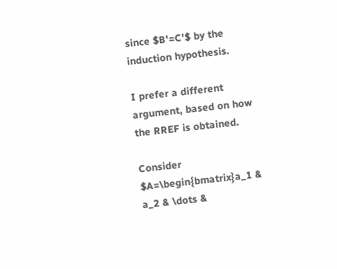since $B'=C'$ by the induction hypothesis.

I prefer a different argument, based on how the RREF is obtained.

Consider $A=\begin{bmatrix}a_1 & a_2 & \dots &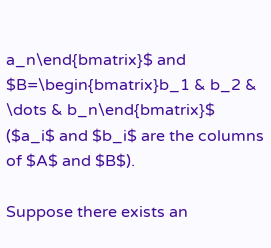a_n\end{bmatrix}$ and $B=\begin{bmatrix}b_1 & b_2 & \dots & b_n\end{bmatrix}$ ($a_i$ and $b_i$ are the columns of $A$ and $B$).

Suppose there exists an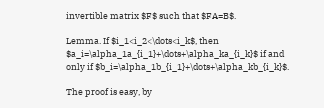invertible matrix $F$ such that $FA=B$.

Lemma. If $i_1<i_2<\dots<i_k$, then $a_i=\alpha_1a_{i_1}+\dots+\alpha_ka_{i_k}$ if and only if $b_i=\alpha_1b_{i_1}+\dots+\alpha_kb_{i_k}$.

The proof is easy, by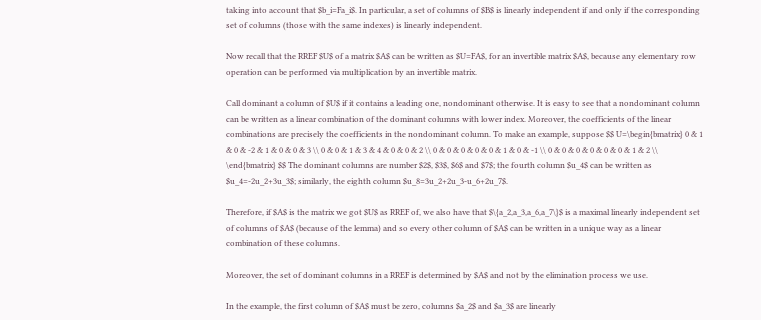taking into account that $b_i=Fa_i$. In particular, a set of columns of $B$ is linearly independent if and only if the corresponding set of columns (those with the same indexes) is linearly independent.

Now recall that the RREF $U$ of a matrix $A$ can be written as $U=FA$, for an invertible matrix $A$, because any elementary row operation can be performed via multiplication by an invertible matrix.

Call dominant a column of $U$ if it contains a leading one, nondominant otherwise. It is easy to see that a nondominant column can be written as a linear combination of the dominant columns with lower index. Moreover, the coefficients of the linear combinations are precisely the coefficients in the nondominant column. To make an example, suppose $$ U=\begin{bmatrix} 0 & 1 & 0 & -2 & 1 & 0 & 0 & 3 \\ 0 & 0 & 1 & 3 & 4 & 0 & 0 & 2 \\ 0 & 0 & 0 & 0 & 0 & 1 & 0 & -1 \\ 0 & 0 & 0 & 0 & 0 & 0 & 1 & 2 \\ \end{bmatrix} $$ The dominant columns are number $2$, $3$, $6$ and $7$; the fourth column $u_4$ can be written as $u_4=-2u_2+3u_3$; similarly, the eighth column $u_8=3u_2+2u_3-u_6+2u_7$.

Therefore, if $A$ is the matrix we got $U$ as RREF of, we also have that $\{a_2,a_3,a_6,a_7\}$ is a maximal linearly independent set of columns of $A$ (because of the lemma) and so every other column of $A$ can be written in a unique way as a linear combination of these columns.

Moreover, the set of dominant columns in a RREF is determined by $A$ and not by the elimination process we use.

In the example, the first column of $A$ must be zero, columns $a_2$ and $a_3$ are linearly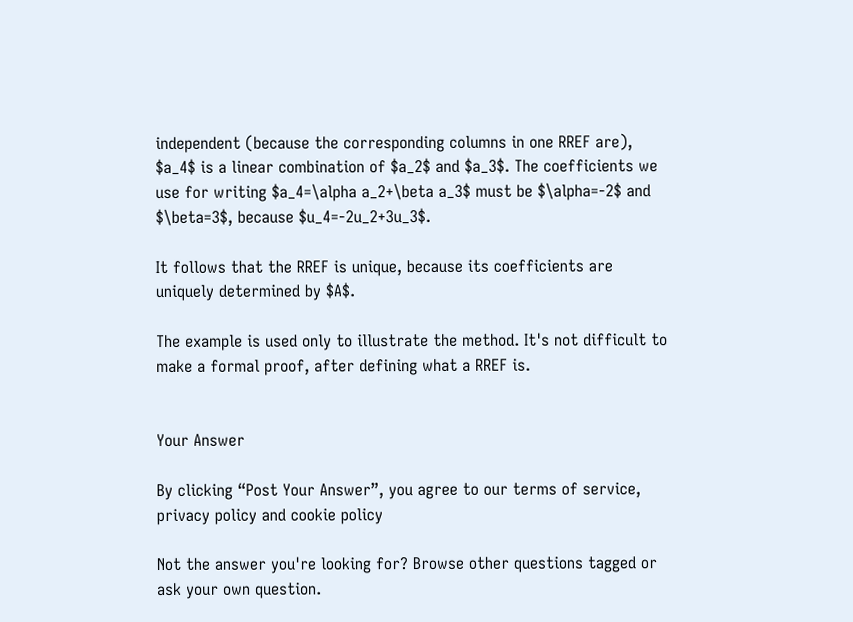independent (because the corresponding columns in one RREF are), $a_4$ is a linear combination of $a_2$ and $a_3$. The coefficients we use for writing $a_4=\alpha a_2+\beta a_3$ must be $\alpha=-2$ and $\beta=3$, because $u_4=-2u_2+3u_3$.

It follows that the RREF is unique, because its coefficients are uniquely determined by $A$.

The example is used only to illustrate the method. It's not difficult to make a formal proof, after defining what a RREF is.


Your Answer

By clicking “Post Your Answer”, you agree to our terms of service, privacy policy and cookie policy

Not the answer you're looking for? Browse other questions tagged or ask your own question.